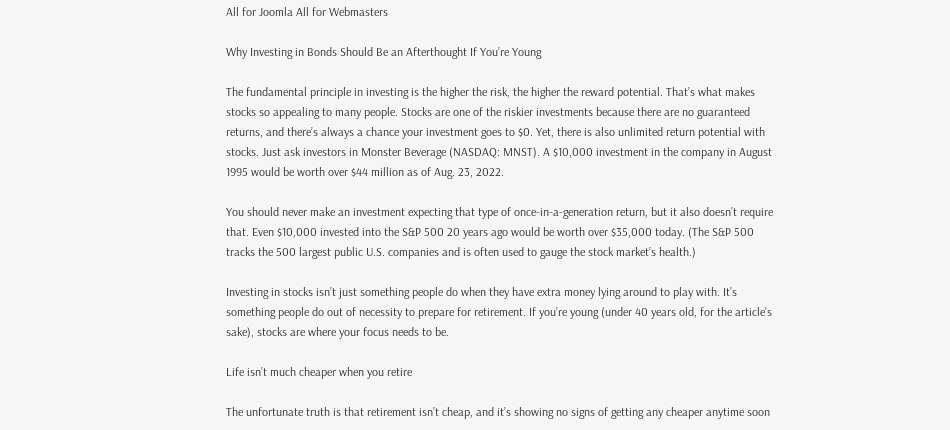All for Joomla All for Webmasters

Why Investing in Bonds Should Be an Afterthought If You’re Young

The fundamental principle in investing is the higher the risk, the higher the reward potential. That’s what makes stocks so appealing to many people. Stocks are one of the riskier investments because there are no guaranteed returns, and there’s always a chance your investment goes to $0. Yet, there is also unlimited return potential with stocks. Just ask investors in Monster Beverage (NASDAQ: MNST). A $10,000 investment in the company in August 1995 would be worth over $44 million as of Aug. 23, 2022.

You should never make an investment expecting that type of once-in-a-generation return, but it also doesn’t require that. Even $10,000 invested into the S&P 500 20 years ago would be worth over $35,000 today. (The S&P 500 tracks the 500 largest public U.S. companies and is often used to gauge the stock market’s health.)

Investing in stocks isn’t just something people do when they have extra money lying around to play with. It’s something people do out of necessity to prepare for retirement. If you’re young (under 40 years old, for the article’s sake), stocks are where your focus needs to be.

Life isn’t much cheaper when you retire

The unfortunate truth is that retirement isn’t cheap, and it’s showing no signs of getting any cheaper anytime soon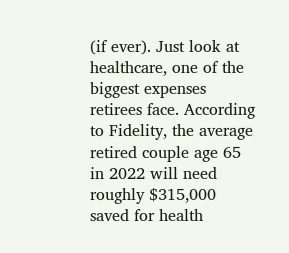(if ever). Just look at healthcare, one of the biggest expenses retirees face. According to Fidelity, the average retired couple age 65 in 2022 will need roughly $315,000 saved for health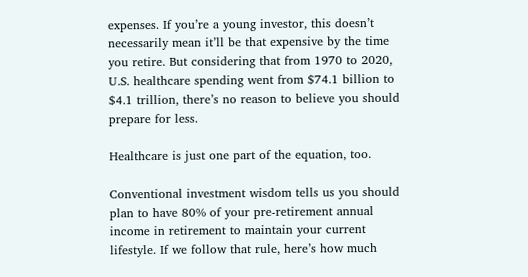expenses. If you’re a young investor, this doesn’t necessarily mean it’ll be that expensive by the time you retire. But considering that from 1970 to 2020, U.S. healthcare spending went from $74.1 billion to $4.1 trillion, there’s no reason to believe you should prepare for less.

Healthcare is just one part of the equation, too.

Conventional investment wisdom tells us you should plan to have 80% of your pre-retirement annual income in retirement to maintain your current lifestyle. If we follow that rule, here’s how much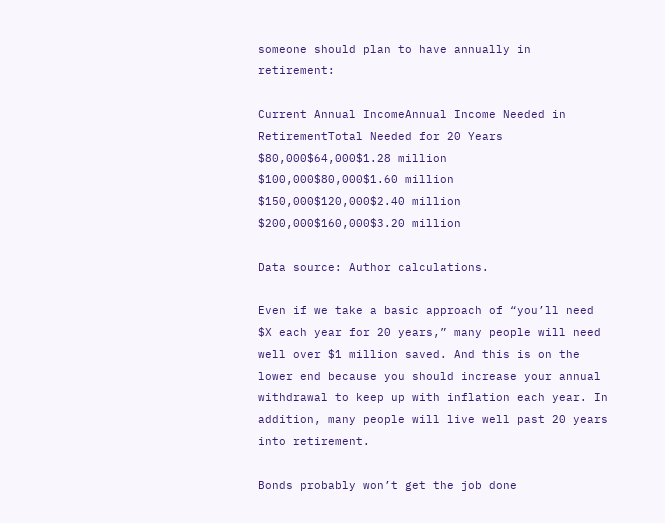someone should plan to have annually in retirement:

Current Annual IncomeAnnual Income Needed in RetirementTotal Needed for 20 Years
$80,000$64,000$1.28 million
$100,000$80,000$1.60 million
$150,000$120,000$2.40 million
$200,000$160,000$3.20 million

Data source: Author calculations.

Even if we take a basic approach of “you’ll need $X each year for 20 years,” many people will need well over $1 million saved. And this is on the lower end because you should increase your annual withdrawal to keep up with inflation each year. In addition, many people will live well past 20 years into retirement.

Bonds probably won’t get the job done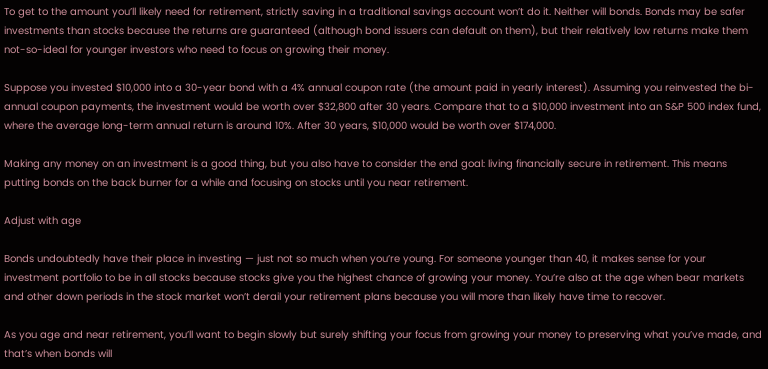To get to the amount you’ll likely need for retirement, strictly saving in a traditional savings account won’t do it. Neither will bonds. Bonds may be safer investments than stocks because the returns are guaranteed (although bond issuers can default on them), but their relatively low returns make them not-so-ideal for younger investors who need to focus on growing their money.

Suppose you invested $10,000 into a 30-year bond with a 4% annual coupon rate (the amount paid in yearly interest). Assuming you reinvested the bi-annual coupon payments, the investment would be worth over $32,800 after 30 years. Compare that to a $10,000 investment into an S&P 500 index fund, where the average long-term annual return is around 10%. After 30 years, $10,000 would be worth over $174,000.

Making any money on an investment is a good thing, but you also have to consider the end goal: living financially secure in retirement. This means putting bonds on the back burner for a while and focusing on stocks until you near retirement.

Adjust with age

Bonds undoubtedly have their place in investing — just not so much when you’re young. For someone younger than 40, it makes sense for your investment portfolio to be in all stocks because stocks give you the highest chance of growing your money. You’re also at the age when bear markets and other down periods in the stock market won’t derail your retirement plans because you will more than likely have time to recover.

As you age and near retirement, you’ll want to begin slowly but surely shifting your focus from growing your money to preserving what you’ve made, and that’s when bonds will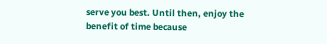serve you best. Until then, enjoy the benefit of time because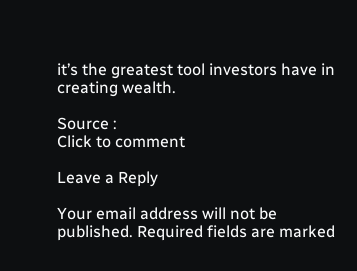it’s the greatest tool investors have in creating wealth.

Source :
Click to comment

Leave a Reply

Your email address will not be published. Required fields are marked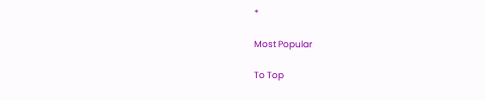*

Most Popular

To Top